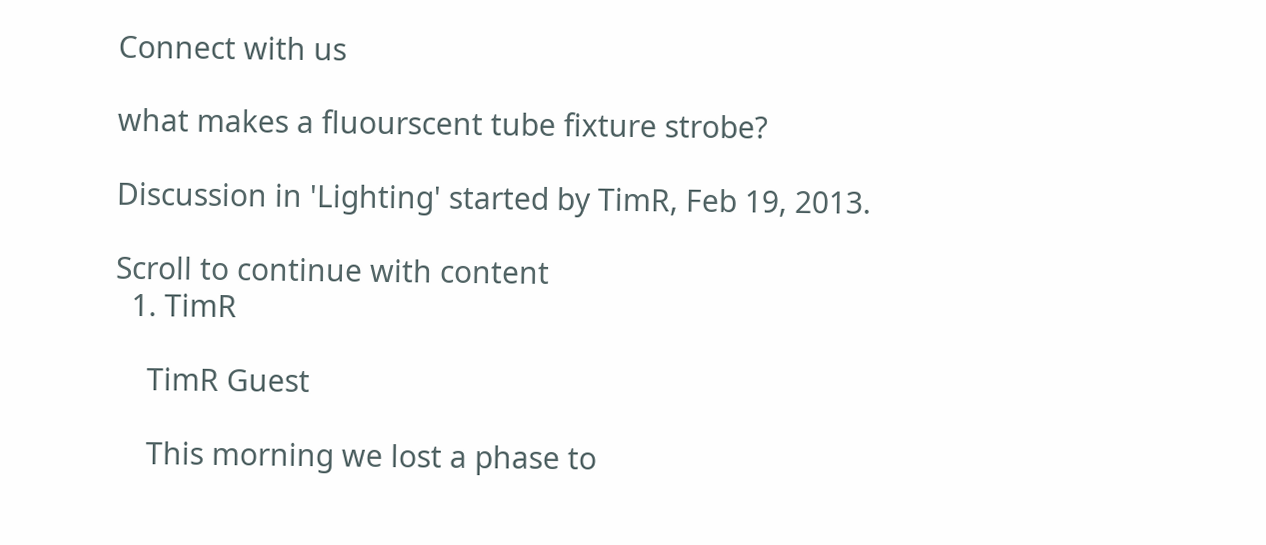Connect with us

what makes a fluourscent tube fixture strobe?

Discussion in 'Lighting' started by TimR, Feb 19, 2013.

Scroll to continue with content
  1. TimR

    TimR Guest

    This morning we lost a phase to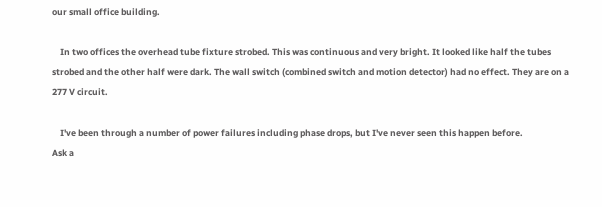our small office building.

    In two offices the overhead tube fixture strobed. This was continuous and very bright. It looked like half the tubes strobed and the other half were dark. The wall switch (combined switch and motion detector) had no effect. They are on a 277 V circuit.

    I've been through a number of power failures including phase drops, but I've never seen this happen before.
Ask a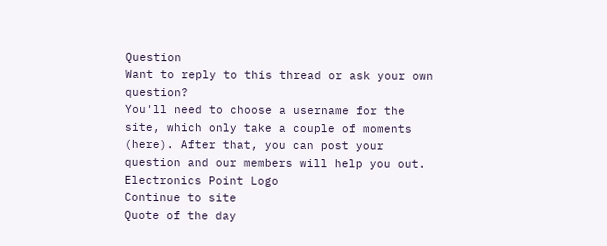Question
Want to reply to this thread or ask your own question?
You'll need to choose a username for the site, which only take a couple of moments (here). After that, you can post your question and our members will help you out.
Electronics Point Logo
Continue to site
Quote of the day